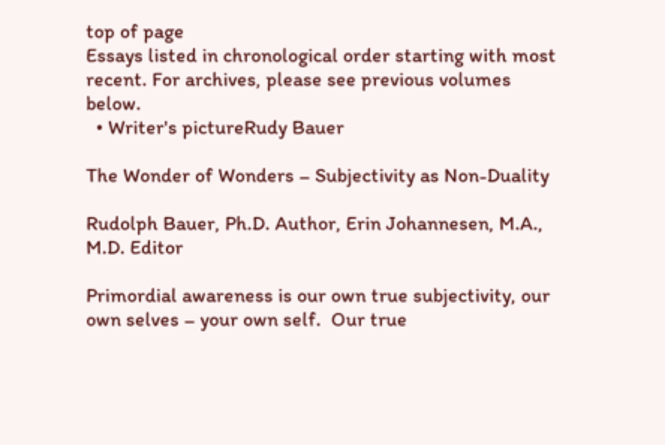top of page
Essays listed in chronological order starting with most recent. For archives, please see previous volumes below.
  • Writer's pictureRudy Bauer

The Wonder of Wonders – Subjectivity as Non-Duality

Rudolph Bauer, Ph.D. Author, Erin Johannesen, M.A., M.D. Editor

Primordial awareness is our own true subjectivity, our own selves – your own self.  Our true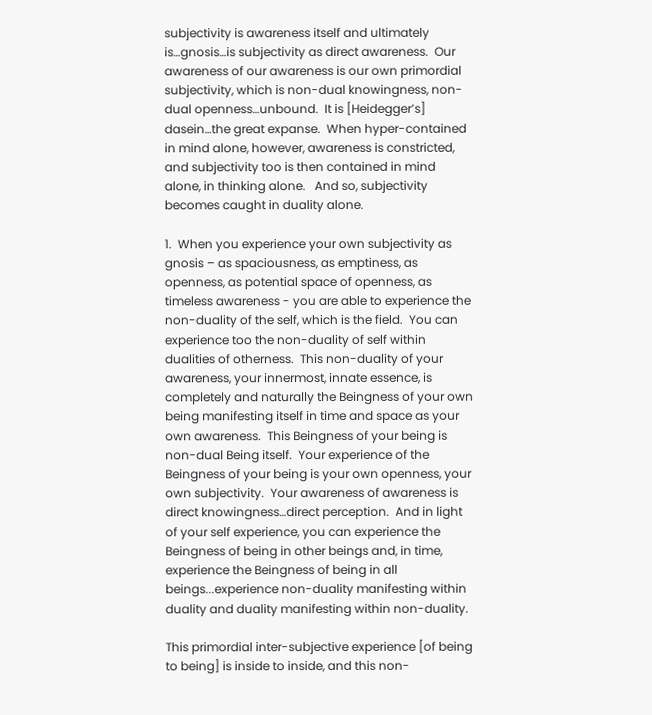subjectivity is awareness itself and ultimately is…gnosis…is subjectivity as direct awareness.  Our awareness of our awareness is our own primordial subjectivity, which is non-dual knowingness, non-dual openness…unbound.  It is [Heidegger’s] dasein…the great expanse.  When hyper-contained in mind alone, however, awareness is constricted, and subjectivity too is then contained in mind alone, in thinking alone.   And so, subjectivity becomes caught in duality alone.

1.  When you experience your own subjectivity as gnosis – as spaciousness, as emptiness, as openness, as potential space of openness, as timeless awareness - you are able to experience the non-duality of the self, which is the field.  You can experience too the non-duality of self within dualities of otherness.  This non-duality of your awareness, your innermost, innate essence, is completely and naturally the Beingness of your own being manifesting itself in time and space as your own awareness.  This Beingness of your being is non-dual Being itself.  Your experience of the Beingness of your being is your own openness, your own subjectivity.  Your awareness of awareness is direct knowingness…direct perception.  And in light of your self experience, you can experience the Beingness of being in other beings and, in time, experience the Beingness of being in all beings...experience non-duality manifesting within duality and duality manifesting within non-duality.

This primordial inter-subjective experience [of being to being] is inside to inside, and this non-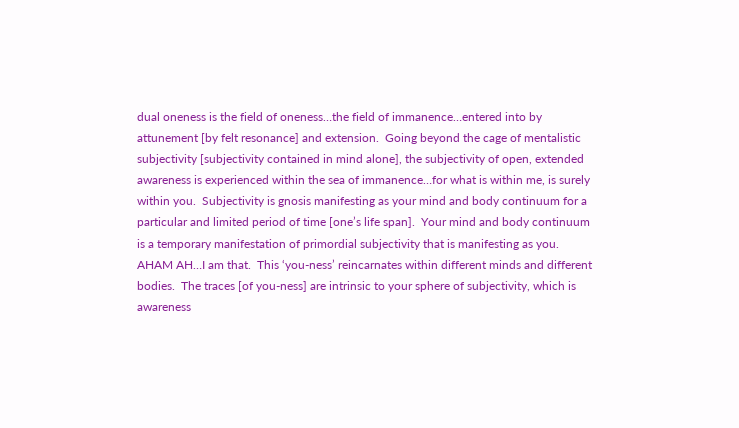dual oneness is the field of oneness…the field of immanence…entered into by attunement [by felt resonance] and extension.  Going beyond the cage of mentalistic subjectivity [subjectivity contained in mind alone], the subjectivity of open, extended awareness is experienced within the sea of immanence…for what is within me, is surely within you.  Subjectivity is gnosis manifesting as your mind and body continuum for a particular and limited period of time [one’s life span].  Your mind and body continuum is a temporary manifestation of primordial subjectivity that is manifesting as you.  AHAM AH…I am that.  This ‘you-ness’ reincarnates within different minds and different bodies.  The traces [of you-ness] are intrinsic to your sphere of subjectivity, which is awareness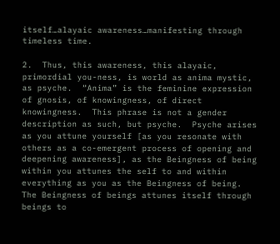itself…alayaic awareness…manifesting through timeless time.

2.  Thus, this awareness, this alayaic, primordial you-ness, is world as anima mystic, as psyche.  “Anima” is the feminine expression of gnosis, of knowingness, of direct knowingness.  This phrase is not a gender description as such, but psyche.  Psyche arises as you attune yourself [as you resonate with others as a co-emergent process of opening and deepening awareness], as the Beingness of being within you attunes the self to and within everything as you as the Beingness of being.  The Beingness of beings attunes itself through beings to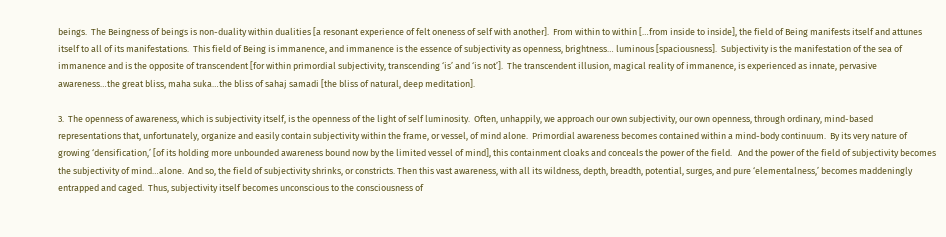beings.  The Beingness of beings is non-duality within dualities [a resonant experience of felt oneness of self with another].  From within to within […from inside to inside], the field of Being manifests itself and attunes itself to all of its manifestations.  This field of Being is immanence, and immanence is the essence of subjectivity as openness, brightness… luminous [spaciousness].  Subjectivity is the manifestation of the sea of immanence and is the opposite of transcendent [for within primordial subjectivity, transcending ‘is’ and ‘is not’].  The transcendent illusion, magical reality of immanence, is experienced as innate, pervasive awareness…the great bliss, maha suka…the bliss of sahaj samadi [the bliss of natural, deep meditation].

3.  The openness of awareness, which is subjectivity itself, is the openness of the light of self luminosity.  Often, unhappily, we approach our own subjectivity, our own openness, through ordinary, mind-based representations that, unfortunately, organize and easily contain subjectivity within the frame, or vessel, of mind alone.  Primordial awareness becomes contained within a mind-body continuum.  By its very nature of growing ‘densification,’ [of its holding more unbounded awareness bound now by the limited vessel of mind], this containment cloaks and conceals the power of the field.   And the power of the field of subjectivity becomes the subjectivity of mind…alone.  And so, the field of subjectivity shrinks, or constricts. Then this vast awareness, with all its wildness, depth, breadth, potential, surges, and pure ‘elementalness,’ becomes maddeningly entrapped and caged.  Thus, subjectivity itself becomes unconscious to the consciousness of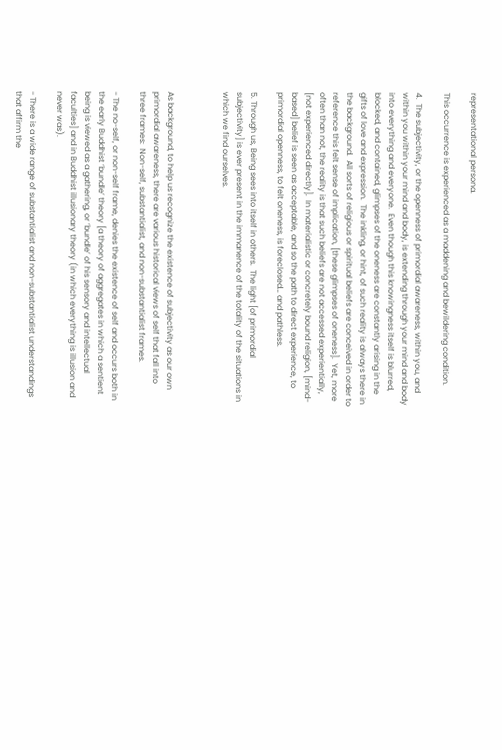representational persona.

This occurrence is experienced as a maddening and bewildering condition.

4.  The subjectivity, or the openness of primordial awareness, within you, and within you within your mind and body, is extending through your mind and body into everything and everyone.  Even though this knowingness itself is blurred, blocked, and contained, glimpses of the oneness are constantly arising in the gifts of love and expression.  The inkling, or hint, of such reality is always there in the background.  All sorts of religious or spiritual beliefs are conceived in order to reference this felt sense of implication, [these glimpses of oneness].  Yet, more often than not, the reality is that such beliefs are not accessed experientially, [not experienced directly].  In materialistic or concretely bound religion, [mind-based] belief is seen as acceptable, and so the path to direct experience, to primordial openness, to felt oneness, is foreclosed… and pathless.

5. Through us, Being sees into itself in others.  The light [of primordial subjectivity] is ever present in the immanence of the totality of the situations in which we find ourselves.



As background, to help us recognize the existence of subjectivity as our own primordial awareness, there are various historical views of self that fall into three frames:  Non-self, substantialist, and non-substantialist frames.

- The no-self, or non-self frame, denies the existence of self and occurs both in the early Buddhist ‘bundle’ theory [a theory of aggregates in which a sentient being is viewed as a gathering, or ‘bundle’ of his sensory and intellectual faculties] and in Buddhist illusionary theory (in which everything is illusion and never was).

- There is a wide range of substantialist and non-substantialist understandings that affirm the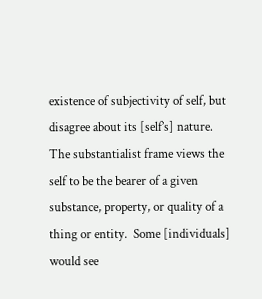existence of subjectivity of self, but disagree about its [self’s] nature.  The substantialist frame views the self to be the bearer of a given substance, property, or quality of a thing or entity.  Some [individuals] would see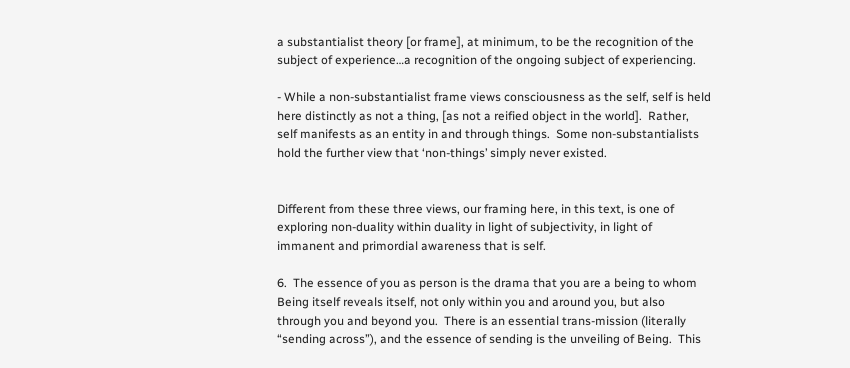a substantialist theory [or frame], at minimum, to be the recognition of the subject of experience…a recognition of the ongoing subject of experiencing.

- While a non-substantialist frame views consciousness as the self, self is held here distinctly as not a thing, [as not a reified object in the world].  Rather, self manifests as an entity in and through things.  Some non-substantialists hold the further view that ‘non-things’ simply never existed.


Different from these three views, our framing here, in this text, is one of exploring non-duality within duality in light of subjectivity, in light of immanent and primordial awareness that is self.

6.  The essence of you as person is the drama that you are a being to whom Being itself reveals itself, not only within you and around you, but also through you and beyond you.  There is an essential trans-mission (literally “sending across”), and the essence of sending is the unveiling of Being.  This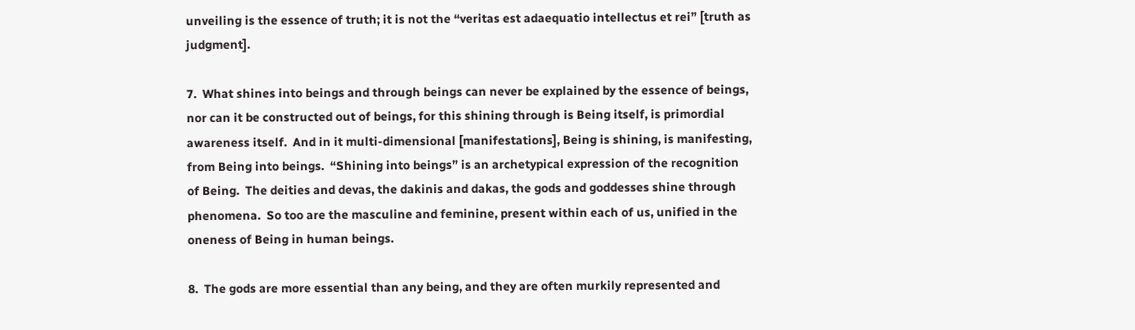unveiling is the essence of truth; it is not the “veritas est adaequatio intellectus et rei” [truth as judgment].

7.  What shines into beings and through beings can never be explained by the essence of beings, nor can it be constructed out of beings, for this shining through is Being itself, is primordial awareness itself.  And in it multi-dimensional [manifestations], Being is shining, is manifesting, from Being into beings.  “Shining into beings” is an archetypical expression of the recognition of Being.  The deities and devas, the dakinis and dakas, the gods and goddesses shine through phenomena.  So too are the masculine and feminine, present within each of us, unified in the oneness of Being in human beings.

8.  The gods are more essential than any being, and they are often murkily represented and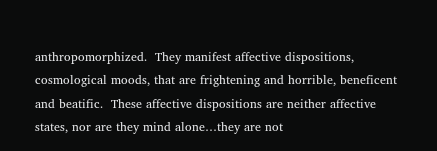anthropomorphized.  They manifest affective dispositions, cosmological moods, that are frightening and horrible, beneficent and beatific.  These affective dispositions are neither affective states, nor are they mind alone…they are not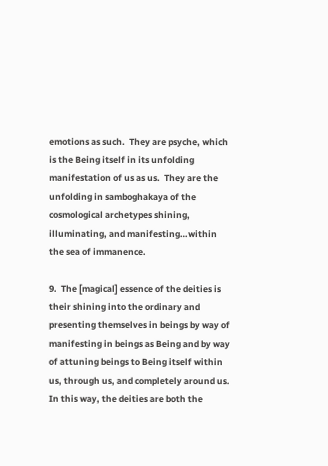emotions as such.  They are psyche, which is the Being itself in its unfolding manifestation of us as us.  They are the unfolding in samboghakaya of the cosmological archetypes shining, illuminating, and manifesting…within the sea of immanence.

9.  The [magical] essence of the deities is their shining into the ordinary and presenting themselves in beings by way of manifesting in beings as Being and by way of attuning beings to Being itself within us, through us, and completely around us.  In this way, the deities are both the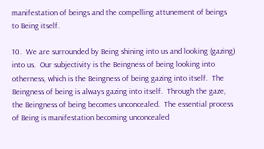manifestation of beings and the compelling attunement of beings to Being itself.

10.  We are surrounded by Being shining into us and looking (gazing) into us.  Our subjectivity is the Beingness of being looking into otherness, which is the Beingness of being gazing into itself.  The Beingness of being is always gazing into itself.  Through the gaze, the Beingness of being becomes unconcealed.  The essential process of Being is manifestation becoming unconcealed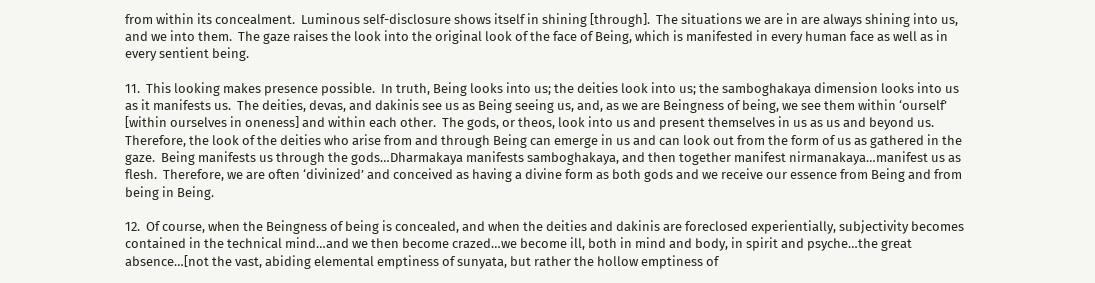from within its concealment.  Luminous self-disclosure shows itself in shining [through].  The situations we are in are always shining into us, and we into them.  The gaze raises the look into the original look of the face of Being, which is manifested in every human face as well as in every sentient being.

11.  This looking makes presence possible.  In truth, Being looks into us; the deities look into us; the samboghakaya dimension looks into us as it manifests us.  The deities, devas, and dakinis see us as Being seeing us, and, as we are Beingness of being, we see them within ‘ourself’ [within ourselves in oneness] and within each other.  The gods, or theos, look into us and present themselves in us as us and beyond us.  Therefore, the look of the deities who arise from and through Being can emerge in us and can look out from the form of us as gathered in the gaze.  Being manifests us through the gods…Dharmakaya manifests samboghakaya, and then together manifest nirmanakaya…manifest us as flesh.  Therefore, we are often ‘divinized’ and conceived as having a divine form as both gods and we receive our essence from Being and from being in Being.

12.  Of course, when the Beingness of being is concealed, and when the deities and dakinis are foreclosed experientially, subjectivity becomes contained in the technical mind…and we then become crazed…we become ill, both in mind and body, in spirit and psyche…the great absence…[not the vast, abiding elemental emptiness of sunyata, but rather the hollow emptiness of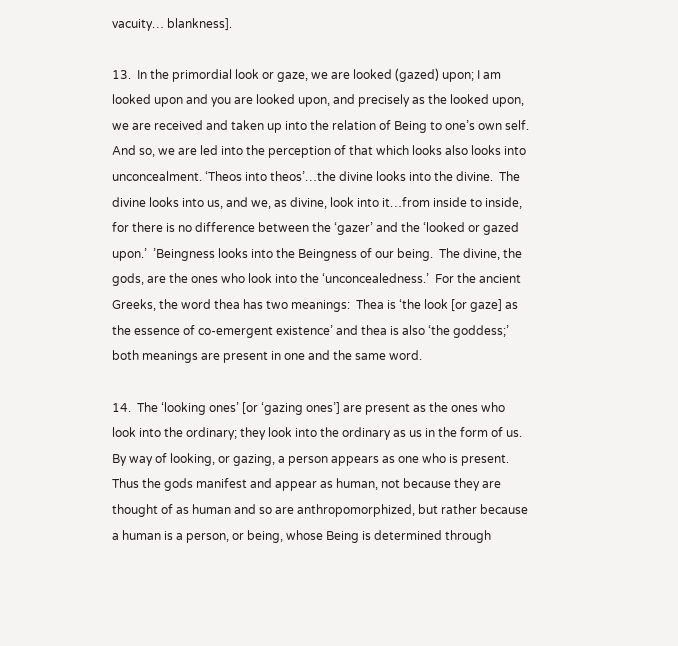vacuity… blankness].

13.  In the primordial look or gaze, we are looked (gazed) upon; I am looked upon and you are looked upon, and precisely as the looked upon, we are received and taken up into the relation of Being to one’s own self.  And so, we are led into the perception of that which looks also looks into unconcealment. ‘Theos into theos’…the divine looks into the divine.  The divine looks into us, and we, as divine, look into it…from inside to inside, for there is no difference between the ‘gazer’ and the ‘looked or gazed upon.’  ’Beingness looks into the Beingness of our being.  The divine, the gods, are the ones who look into the ‘unconcealedness.’  For the ancient Greeks, the word thea has two meanings:  Thea is ‘the look [or gaze] as the essence of co-emergent existence’ and thea is also ‘the goddess;’ both meanings are present in one and the same word.

14.  The ‘looking ones’ [or ‘gazing ones’] are present as the ones who look into the ordinary; they look into the ordinary as us in the form of us.  By way of looking, or gazing, a person appears as one who is present.  Thus the gods manifest and appear as human, not because they are thought of as human and so are anthropomorphized, but rather because a human is a person, or being, whose Being is determined through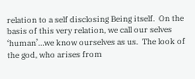relation to a self disclosing Being itself.  On the basis of this very relation, we call our selves ‘human’…we know ourselves as us.  The look of the god, who arises from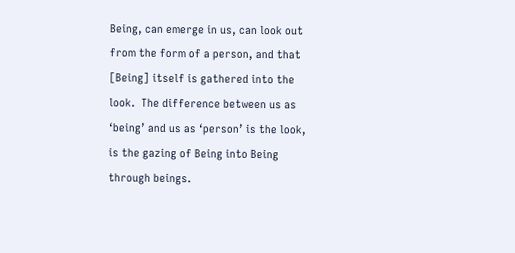Being, can emerge in us, can look out from the form of a person, and that [Being] itself is gathered into the look.  The difference between us as ‘being’ and us as ‘person’ is the look, is the gazing of Being into Being through beings.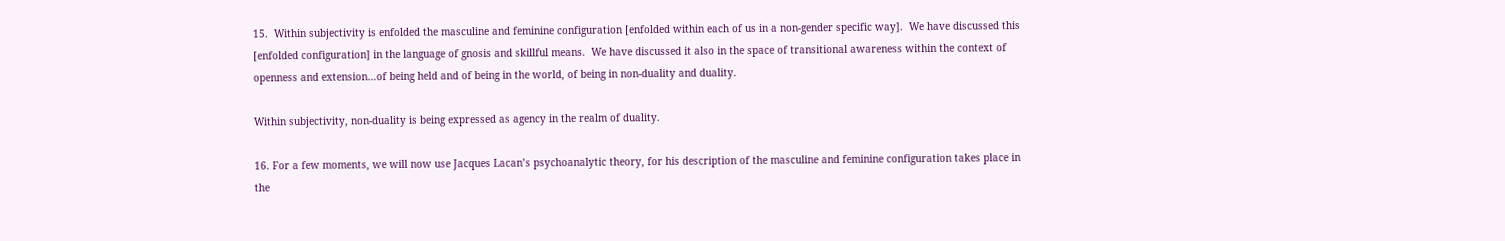15.  Within subjectivity is enfolded the masculine and feminine configuration [enfolded within each of us in a non-gender specific way].  We have discussed this [enfolded configuration] in the language of gnosis and skillful means.  We have discussed it also in the space of transitional awareness within the context of openness and extension…of being held and of being in the world, of being in non-duality and duality.

Within subjectivity, non-duality is being expressed as agency in the realm of duality.

16. For a few moments, we will now use Jacques Lacan’s psychoanalytic theory, for his description of the masculine and feminine configuration takes place in the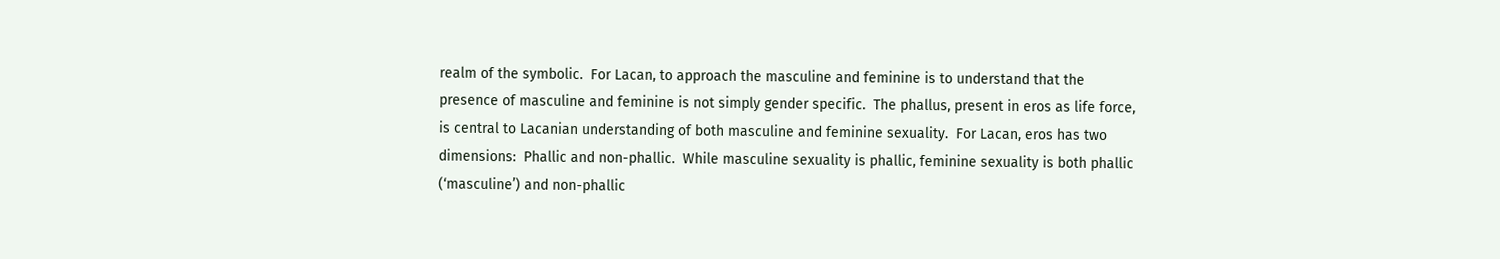realm of the symbolic.  For Lacan, to approach the masculine and feminine is to understand that the presence of masculine and feminine is not simply gender specific.  The phallus, present in eros as life force, is central to Lacanian understanding of both masculine and feminine sexuality.  For Lacan, eros has two dimensions:  Phallic and non-phallic.  While masculine sexuality is phallic, feminine sexuality is both phallic (‘masculine’) and non-phallic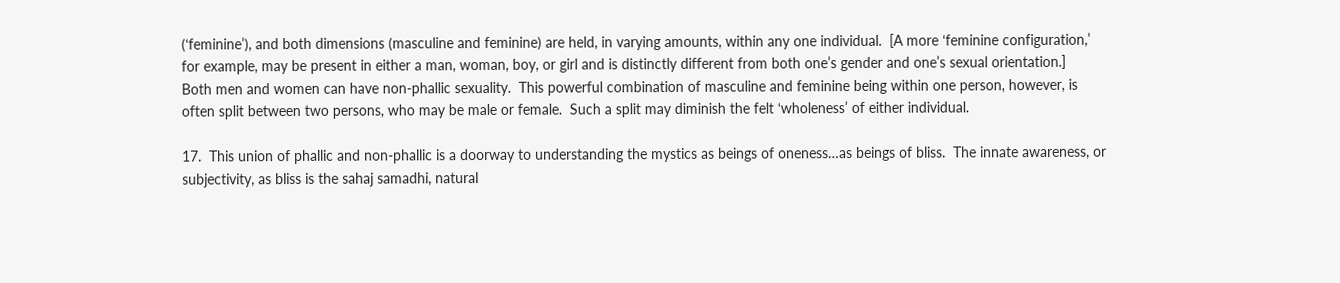(‘feminine’), and both dimensions (masculine and feminine) are held, in varying amounts, within any one individual.  [A more ‘feminine configuration,’ for example, may be present in either a man, woman, boy, or girl and is distinctly different from both one’s gender and one’s sexual orientation.]   Both men and women can have non-phallic sexuality.  This powerful combination of masculine and feminine being within one person, however, is often split between two persons, who may be male or female.  Such a split may diminish the felt ‘wholeness’ of either individual.

17.  This union of phallic and non-phallic is a doorway to understanding the mystics as beings of oneness…as beings of bliss.  The innate awareness, or subjectivity, as bliss is the sahaj samadhi, natural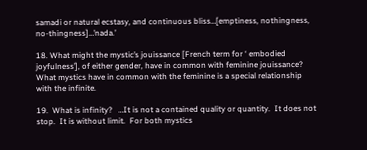samadi or natural ecstasy, and continuous bliss…[emptiness, nothingness, no-thingness]…’nada.’

18. What might the mystic’s jouissance [French term for ‘ embodied joyfulness’], of either gender, have in common with feminine jouissance?  What mystics have in common with the feminine is a special relationship with the infinite.

19.  What is infinity?   …It is not a contained quality or quantity.  It does not stop.  It is without limit.  For both mystics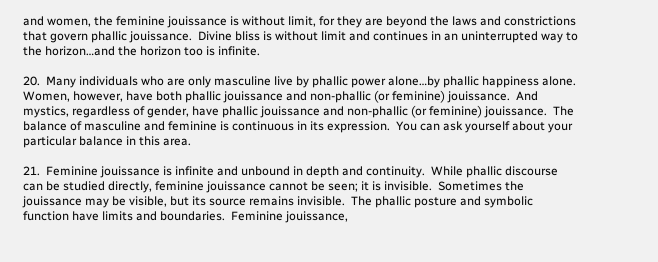and women, the feminine jouissance is without limit, for they are beyond the laws and constrictions that govern phallic jouissance.  Divine bliss is without limit and continues in an uninterrupted way to the horizon…and the horizon too is infinite.

20.  Many individuals who are only masculine live by phallic power alone…by phallic happiness alone.  Women, however, have both phallic jouissance and non-phallic (or feminine) jouissance.  And mystics, regardless of gender, have phallic jouissance and non-phallic (or feminine) jouissance.  The balance of masculine and feminine is continuous in its expression.  You can ask yourself about your particular balance in this area.

21.  Feminine jouissance is infinite and unbound in depth and continuity.  While phallic discourse can be studied directly, feminine jouissance cannot be seen; it is invisible.  Sometimes the jouissance may be visible, but its source remains invisible.  The phallic posture and symbolic function have limits and boundaries.  Feminine jouissance,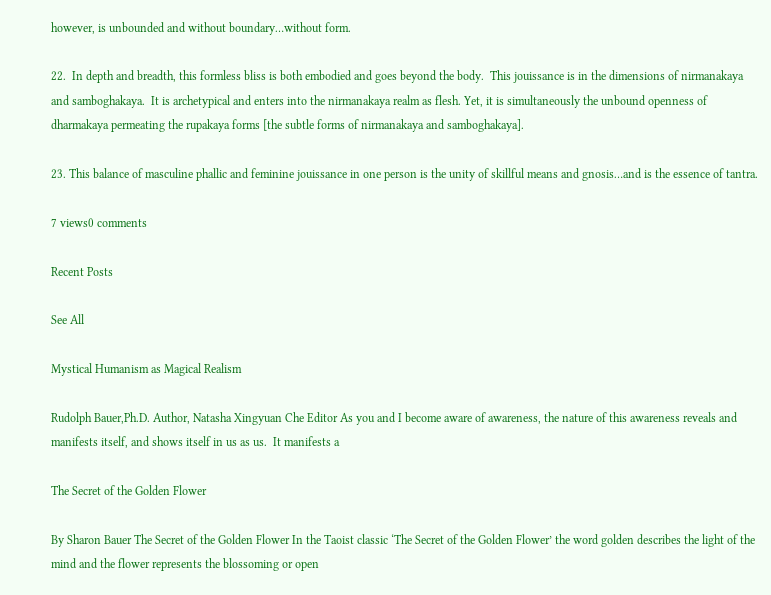however, is unbounded and without boundary…without form.

22.  In depth and breadth, this formless bliss is both embodied and goes beyond the body.  This jouissance is in the dimensions of nirmanakaya and samboghakaya.  It is archetypical and enters into the nirmanakaya realm as flesh. Yet, it is simultaneously the unbound openness of dharmakaya permeating the rupakaya forms [the subtle forms of nirmanakaya and samboghakaya].

23. This balance of masculine phallic and feminine jouissance in one person is the unity of skillful means and gnosis…and is the essence of tantra.

7 views0 comments

Recent Posts

See All

Mystical Humanism as Magical Realism

Rudolph Bauer,Ph.D. Author, Natasha Xingyuan Che Editor As you and I become aware of awareness, the nature of this awareness reveals and manifests itself, and shows itself in us as us.  It manifests a

The Secret of the Golden Flower

By Sharon Bauer The Secret of the Golden Flower In the Taoist classic ‘The Secret of the Golden Flower’ the word golden describes the light of the mind and the flower represents the blossoming or open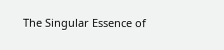The Singular Essence of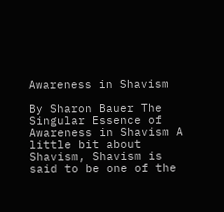Awareness in Shavism

By Sharon Bauer The Singular Essence of Awareness in Shavism A little bit about Shavism, Shavism is said to be one of the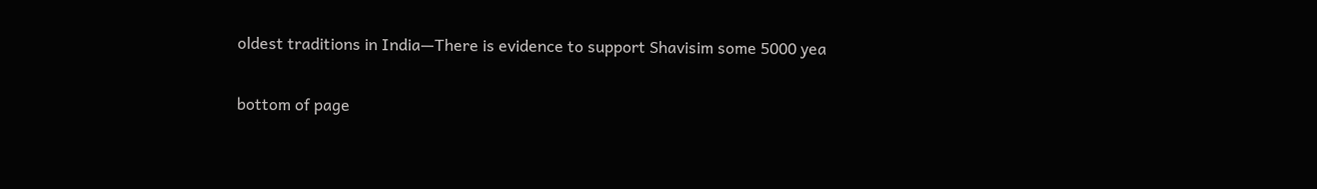oldest traditions in India—There is evidence to support Shavisim some 5000 yea


bottom of page